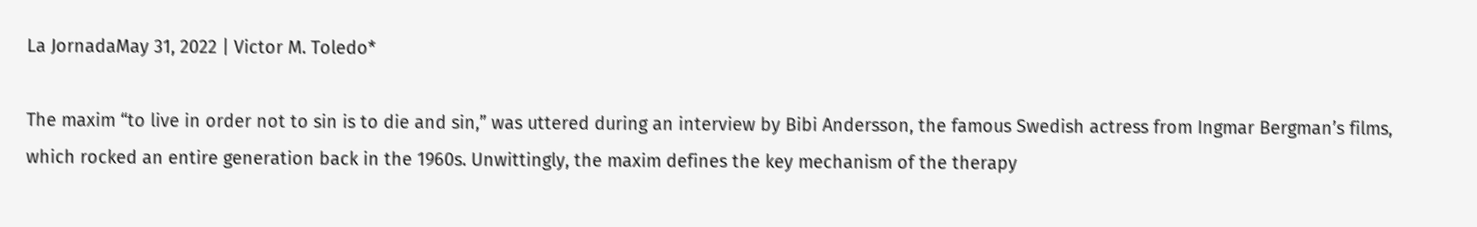La JornadaMay 31, 2022 | Victor M. Toledo*

The maxim “to live in order not to sin is to die and sin,” was uttered during an interview by Bibi Andersson, the famous Swedish actress from Ingmar Bergman’s films, which rocked an entire generation back in the 1960s. Unwittingly, the maxim defines the key mechanism of the therapy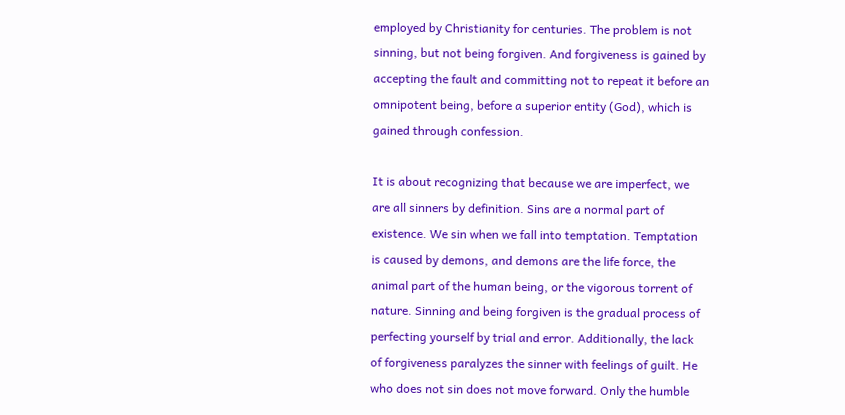employed by Christianity for centuries. The problem is not sinning, but not being forgiven. And forgiveness is gained by accepting the fault and committing not to repeat it before an omnipotent being, before a superior entity (God), which is gained through confession.

It is about recognizing that because we are imperfect, we are all sinners by definition. Sins are a normal part of existence. We sin when we fall into temptation. Temptation is caused by demons, and demons are the life force, the animal part of the human being, or the vigorous torrent of nature. Sinning and being forgiven is the gradual process of perfecting yourself by trial and error. Additionally, the lack of forgiveness paralyzes the sinner with feelings of guilt. He who does not sin does not move forward. Only the humble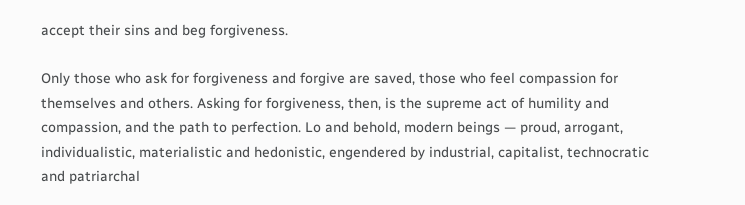accept their sins and beg forgiveness.

Only those who ask for forgiveness and forgive are saved, those who feel compassion for themselves and others. Asking for forgiveness, then, is the supreme act of humility and compassion, and the path to perfection. Lo and behold, modern beings — proud, arrogant, individualistic, materialistic and hedonistic, engendered by industrial, capitalist, technocratic and patriarchal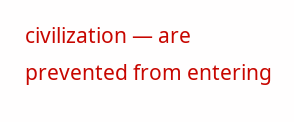civilization — are prevented from entering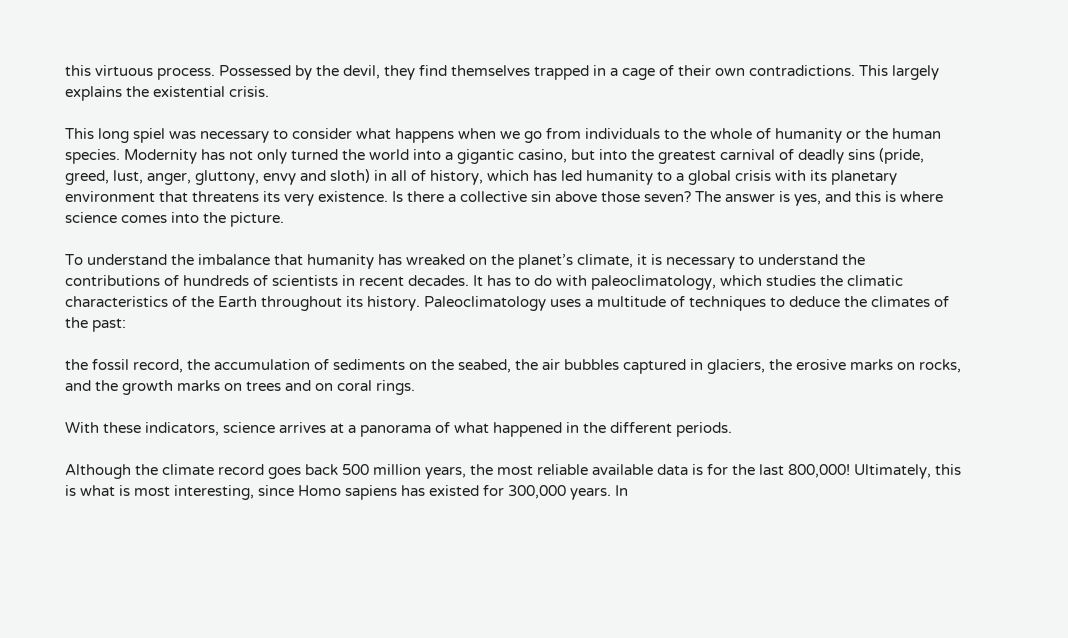this virtuous process. Possessed by the devil, they find themselves trapped in a cage of their own contradictions. This largely explains the existential crisis.

This long spiel was necessary to consider what happens when we go from individuals to the whole of humanity or the human species. Modernity has not only turned the world into a gigantic casino, but into the greatest carnival of deadly sins (pride, greed, lust, anger, gluttony, envy and sloth) in all of history, which has led humanity to a global crisis with its planetary environment that threatens its very existence. Is there a collective sin above those seven? The answer is yes, and this is where science comes into the picture.

To understand the imbalance that humanity has wreaked on the planet’s climate, it is necessary to understand the contributions of hundreds of scientists in recent decades. It has to do with paleoclimatology, which studies the climatic characteristics of the Earth throughout its history. Paleoclimatology uses a multitude of techniques to deduce the climates of the past:

the fossil record, the accumulation of sediments on the seabed, the air bubbles captured in glaciers, the erosive marks on rocks, and the growth marks on trees and on coral rings.

With these indicators, science arrives at a panorama of what happened in the different periods.

Although the climate record goes back 500 million years, the most reliable available data is for the last 800,000! Ultimately, this is what is most interesting, since Homo sapiens has existed for 300,000 years. In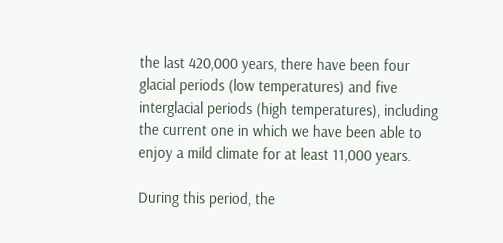the last 420,000 years, there have been four glacial periods (low temperatures) and five interglacial periods (high temperatures), including the current one in which we have been able to enjoy a mild climate for at least 11,000 years.

During this period, the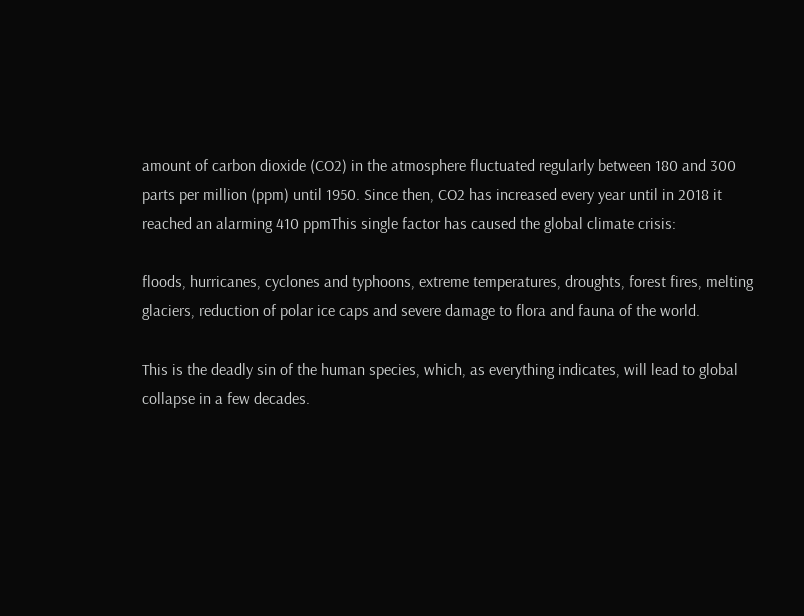amount of carbon dioxide (CO2) in the atmosphere fluctuated regularly between 180 and 300 parts per million (ppm) until 1950. Since then, CO2 has increased every year until in 2018 it reached an alarming 410 ppmThis single factor has caused the global climate crisis:

floods, hurricanes, cyclones and typhoons, extreme temperatures, droughts, forest fires, melting glaciers, reduction of polar ice caps and severe damage to flora and fauna of the world.

This is the deadly sin of the human species, which, as everything indicates, will lead to global collapse in a few decades.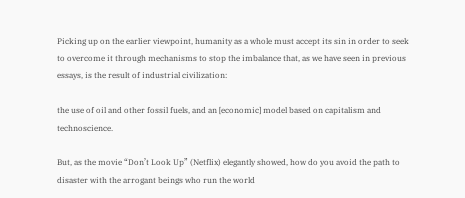Picking up on the earlier viewpoint, humanity as a whole must accept its sin in order to seek to overcome it through mechanisms to stop the imbalance that, as we have seen in previous essays, is the result of industrial civilization:

the use of oil and other fossil fuels, and an [economic] model based on capitalism and technoscience.

But, as the movie “Don’t Look Up” (Netflix) elegantly showed, how do you avoid the path to disaster with the arrogant beings who run the world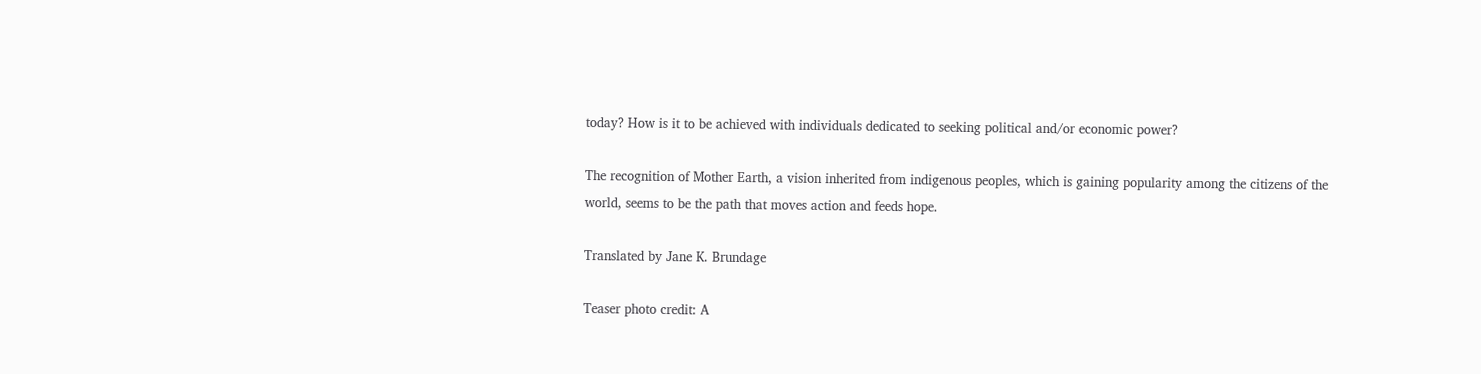today? How is it to be achieved with individuals dedicated to seeking political and/or economic power?

The recognition of Mother Earth, a vision inherited from indigenous peoples, which is gaining popularity among the citizens of the world, seems to be the path that moves action and feeds hope.

Translated by Jane K. Brundage

Teaser photo credit: A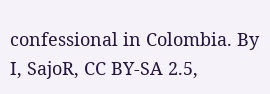confessional in Colombia. By I, SajoR, CC BY-SA 2.5,